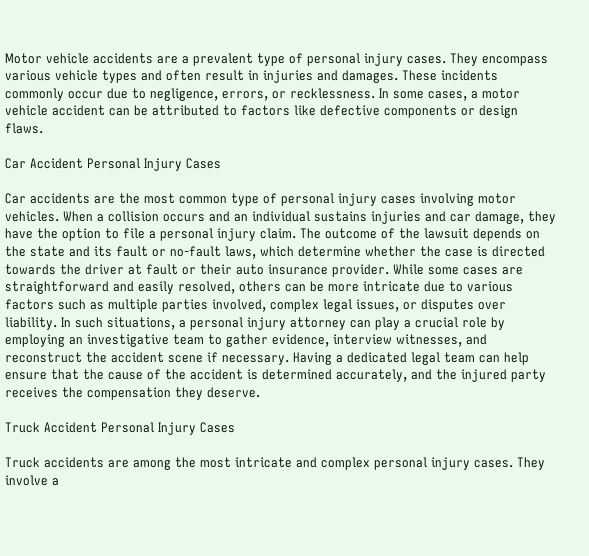Motor vehicle accidents are a prevalent type of personal injury cases. They encompass various vehicle types and often result in injuries and damages. These incidents commonly occur due to negligence, errors, or recklessness. In some cases, a motor vehicle accident can be attributed to factors like defective components or design flaws.

Car Accident Personal Injury Cases

Car accidents are the most common type of personal injury cases involving motor vehicles. When a collision occurs and an individual sustains injuries and car damage, they have the option to file a personal injury claim. The outcome of the lawsuit depends on the state and its fault or no-fault laws, which determine whether the case is directed towards the driver at fault or their auto insurance provider. While some cases are straightforward and easily resolved, others can be more intricate due to various factors such as multiple parties involved, complex legal issues, or disputes over liability. In such situations, a personal injury attorney can play a crucial role by employing an investigative team to gather evidence, interview witnesses, and reconstruct the accident scene if necessary. Having a dedicated legal team can help ensure that the cause of the accident is determined accurately, and the injured party receives the compensation they deserve.

Truck Accident Personal Injury Cases

Truck accidents are among the most intricate and complex personal injury cases. They involve a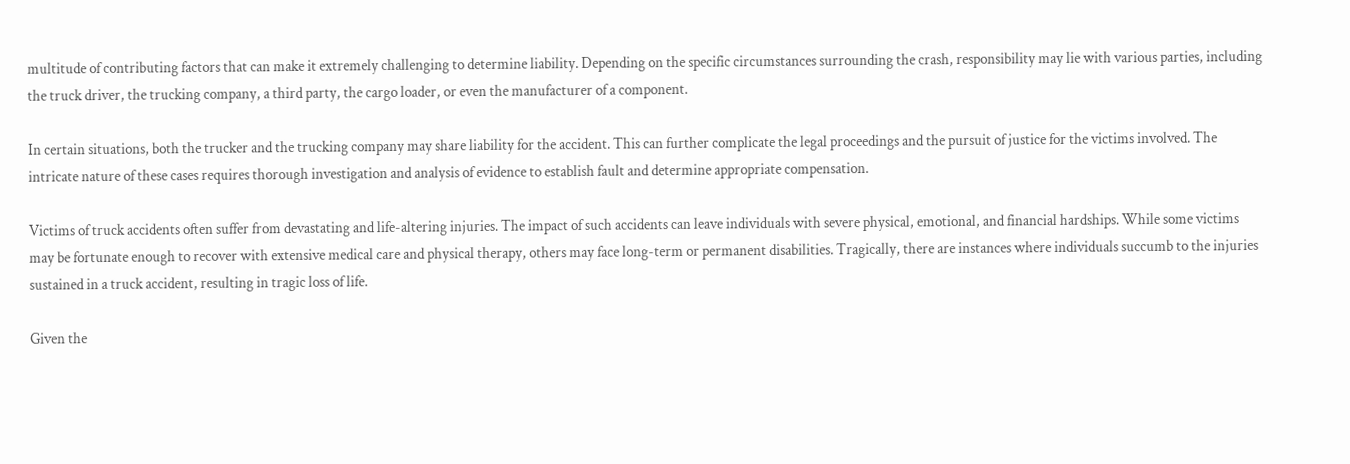multitude of contributing factors that can make it extremely challenging to determine liability. Depending on the specific circumstances surrounding the crash, responsibility may lie with various parties, including the truck driver, the trucking company, a third party, the cargo loader, or even the manufacturer of a component.

In certain situations, both the trucker and the trucking company may share liability for the accident. This can further complicate the legal proceedings and the pursuit of justice for the victims involved. The intricate nature of these cases requires thorough investigation and analysis of evidence to establish fault and determine appropriate compensation.

Victims of truck accidents often suffer from devastating and life-altering injuries. The impact of such accidents can leave individuals with severe physical, emotional, and financial hardships. While some victims may be fortunate enough to recover with extensive medical care and physical therapy, others may face long-term or permanent disabilities. Tragically, there are instances where individuals succumb to the injuries sustained in a truck accident, resulting in tragic loss of life.

Given the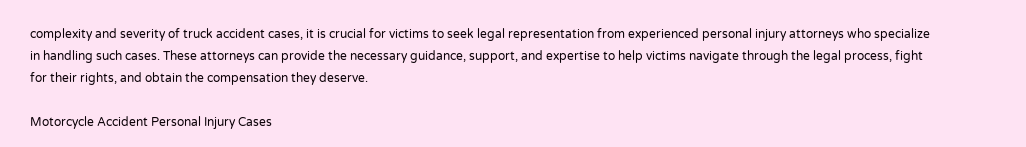complexity and severity of truck accident cases, it is crucial for victims to seek legal representation from experienced personal injury attorneys who specialize in handling such cases. These attorneys can provide the necessary guidance, support, and expertise to help victims navigate through the legal process, fight for their rights, and obtain the compensation they deserve.

Motorcycle Accident Personal Injury Cases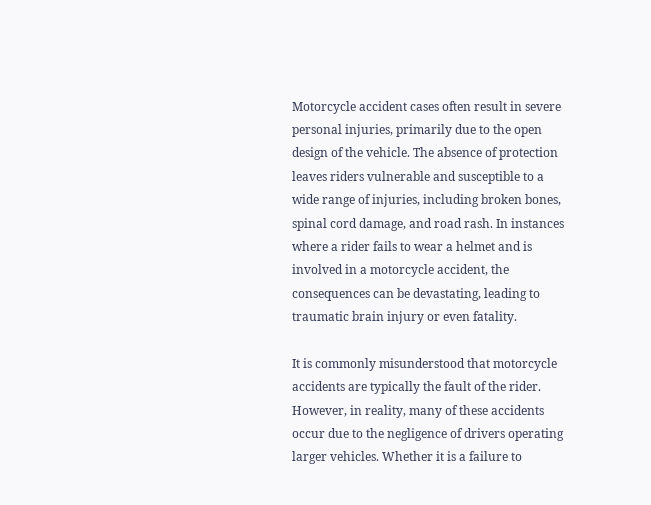Motorcycle accident cases often result in severe personal injuries, primarily due to the open design of the vehicle. The absence of protection leaves riders vulnerable and susceptible to a wide range of injuries, including broken bones, spinal cord damage, and road rash. In instances where a rider fails to wear a helmet and is involved in a motorcycle accident, the consequences can be devastating, leading to traumatic brain injury or even fatality.

It is commonly misunderstood that motorcycle accidents are typically the fault of the rider. However, in reality, many of these accidents occur due to the negligence of drivers operating larger vehicles. Whether it is a failure to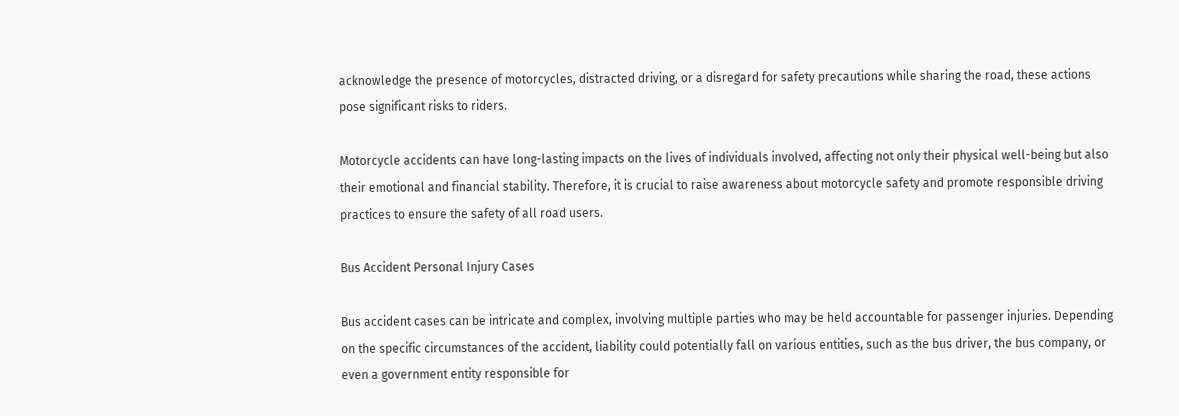acknowledge the presence of motorcycles, distracted driving, or a disregard for safety precautions while sharing the road, these actions pose significant risks to riders.

Motorcycle accidents can have long-lasting impacts on the lives of individuals involved, affecting not only their physical well-being but also their emotional and financial stability. Therefore, it is crucial to raise awareness about motorcycle safety and promote responsible driving practices to ensure the safety of all road users.

Bus Accident Personal Injury Cases

Bus accident cases can be intricate and complex, involving multiple parties who may be held accountable for passenger injuries. Depending on the specific circumstances of the accident, liability could potentially fall on various entities, such as the bus driver, the bus company, or even a government entity responsible for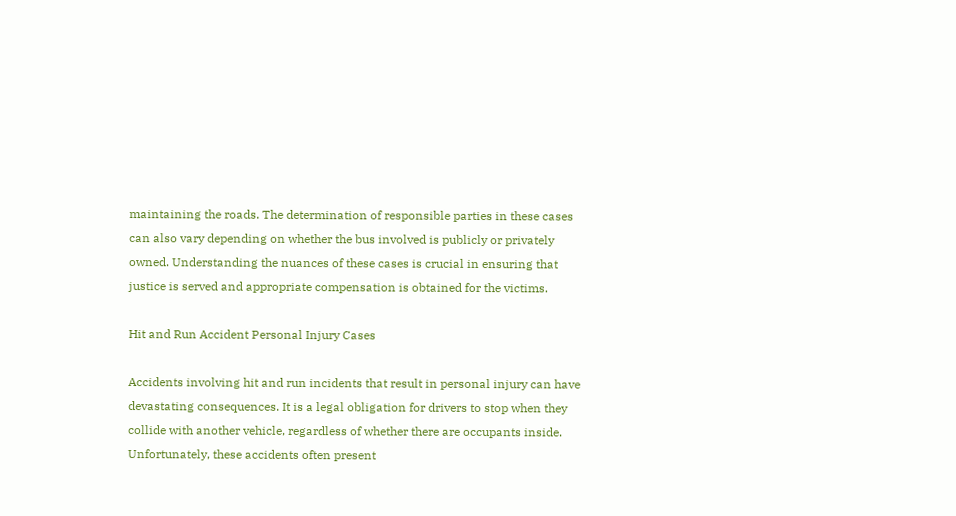maintaining the roads. The determination of responsible parties in these cases can also vary depending on whether the bus involved is publicly or privately owned. Understanding the nuances of these cases is crucial in ensuring that justice is served and appropriate compensation is obtained for the victims.

Hit and Run Accident Personal Injury Cases

Accidents involving hit and run incidents that result in personal injury can have devastating consequences. It is a legal obligation for drivers to stop when they collide with another vehicle, regardless of whether there are occupants inside. Unfortunately, these accidents often present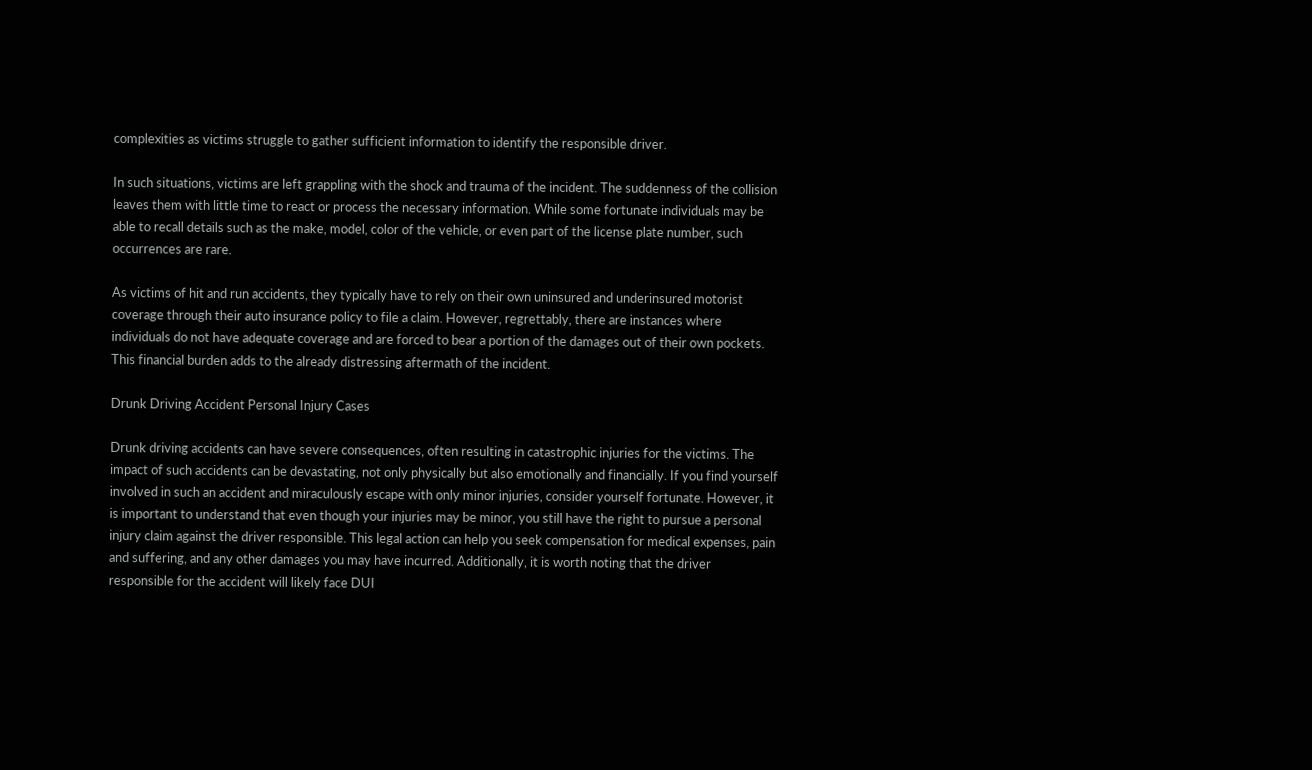complexities as victims struggle to gather sufficient information to identify the responsible driver.

In such situations, victims are left grappling with the shock and trauma of the incident. The suddenness of the collision leaves them with little time to react or process the necessary information. While some fortunate individuals may be able to recall details such as the make, model, color of the vehicle, or even part of the license plate number, such occurrences are rare.

As victims of hit and run accidents, they typically have to rely on their own uninsured and underinsured motorist coverage through their auto insurance policy to file a claim. However, regrettably, there are instances where individuals do not have adequate coverage and are forced to bear a portion of the damages out of their own pockets. This financial burden adds to the already distressing aftermath of the incident.

Drunk Driving Accident Personal Injury Cases

Drunk driving accidents can have severe consequences, often resulting in catastrophic injuries for the victims. The impact of such accidents can be devastating, not only physically but also emotionally and financially. If you find yourself involved in such an accident and miraculously escape with only minor injuries, consider yourself fortunate. However, it is important to understand that even though your injuries may be minor, you still have the right to pursue a personal injury claim against the driver responsible. This legal action can help you seek compensation for medical expenses, pain and suffering, and any other damages you may have incurred. Additionally, it is worth noting that the driver responsible for the accident will likely face DUI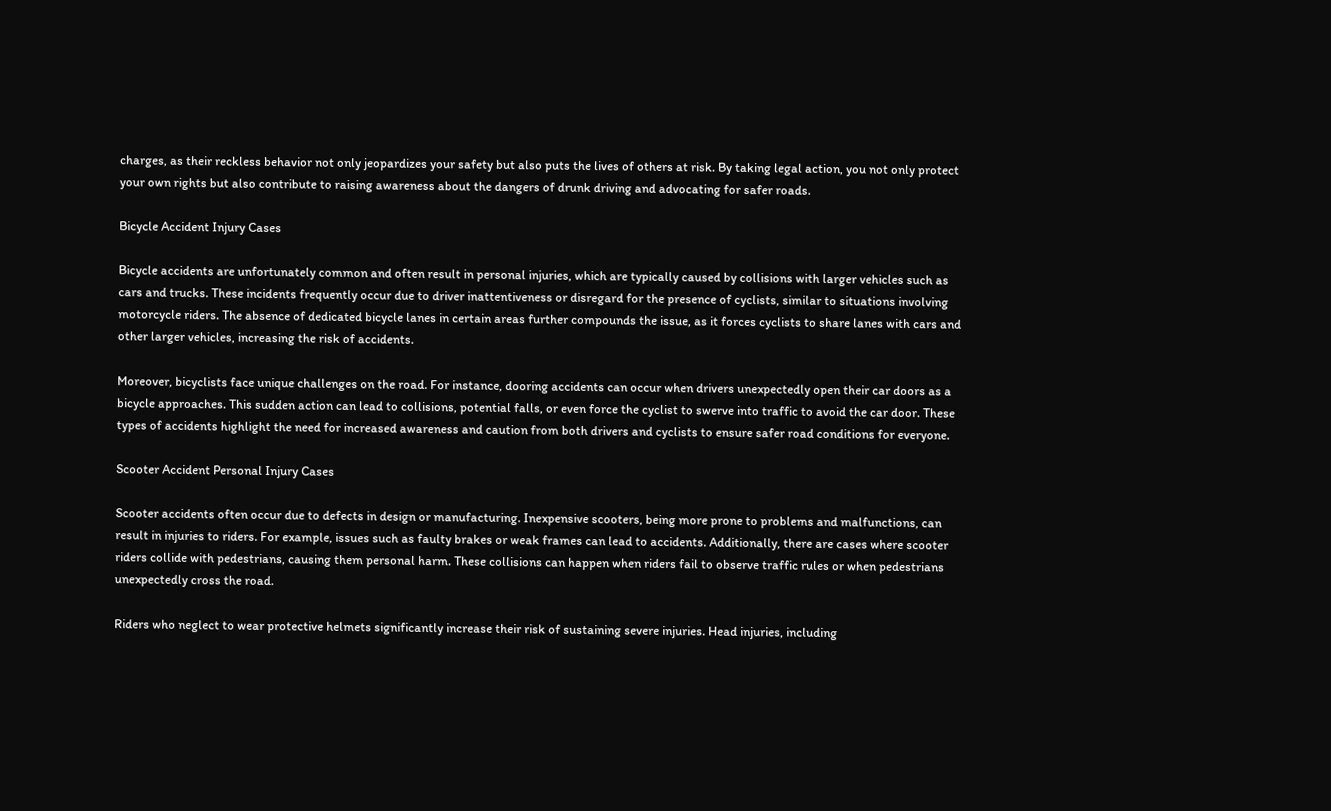charges, as their reckless behavior not only jeopardizes your safety but also puts the lives of others at risk. By taking legal action, you not only protect your own rights but also contribute to raising awareness about the dangers of drunk driving and advocating for safer roads.

Bicycle Accident Injury Cases

Bicycle accidents are unfortunately common and often result in personal injuries, which are typically caused by collisions with larger vehicles such as cars and trucks. These incidents frequently occur due to driver inattentiveness or disregard for the presence of cyclists, similar to situations involving motorcycle riders. The absence of dedicated bicycle lanes in certain areas further compounds the issue, as it forces cyclists to share lanes with cars and other larger vehicles, increasing the risk of accidents.

Moreover, bicyclists face unique challenges on the road. For instance, dooring accidents can occur when drivers unexpectedly open their car doors as a bicycle approaches. This sudden action can lead to collisions, potential falls, or even force the cyclist to swerve into traffic to avoid the car door. These types of accidents highlight the need for increased awareness and caution from both drivers and cyclists to ensure safer road conditions for everyone.

Scooter Accident Personal Injury Cases

Scooter accidents often occur due to defects in design or manufacturing. Inexpensive scooters, being more prone to problems and malfunctions, can result in injuries to riders. For example, issues such as faulty brakes or weak frames can lead to accidents. Additionally, there are cases where scooter riders collide with pedestrians, causing them personal harm. These collisions can happen when riders fail to observe traffic rules or when pedestrians unexpectedly cross the road.

Riders who neglect to wear protective helmets significantly increase their risk of sustaining severe injuries. Head injuries, including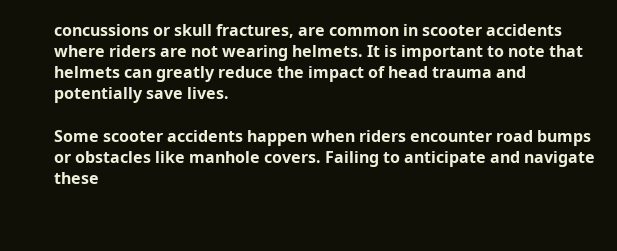concussions or skull fractures, are common in scooter accidents where riders are not wearing helmets. It is important to note that helmets can greatly reduce the impact of head trauma and potentially save lives.

Some scooter accidents happen when riders encounter road bumps or obstacles like manhole covers. Failing to anticipate and navigate these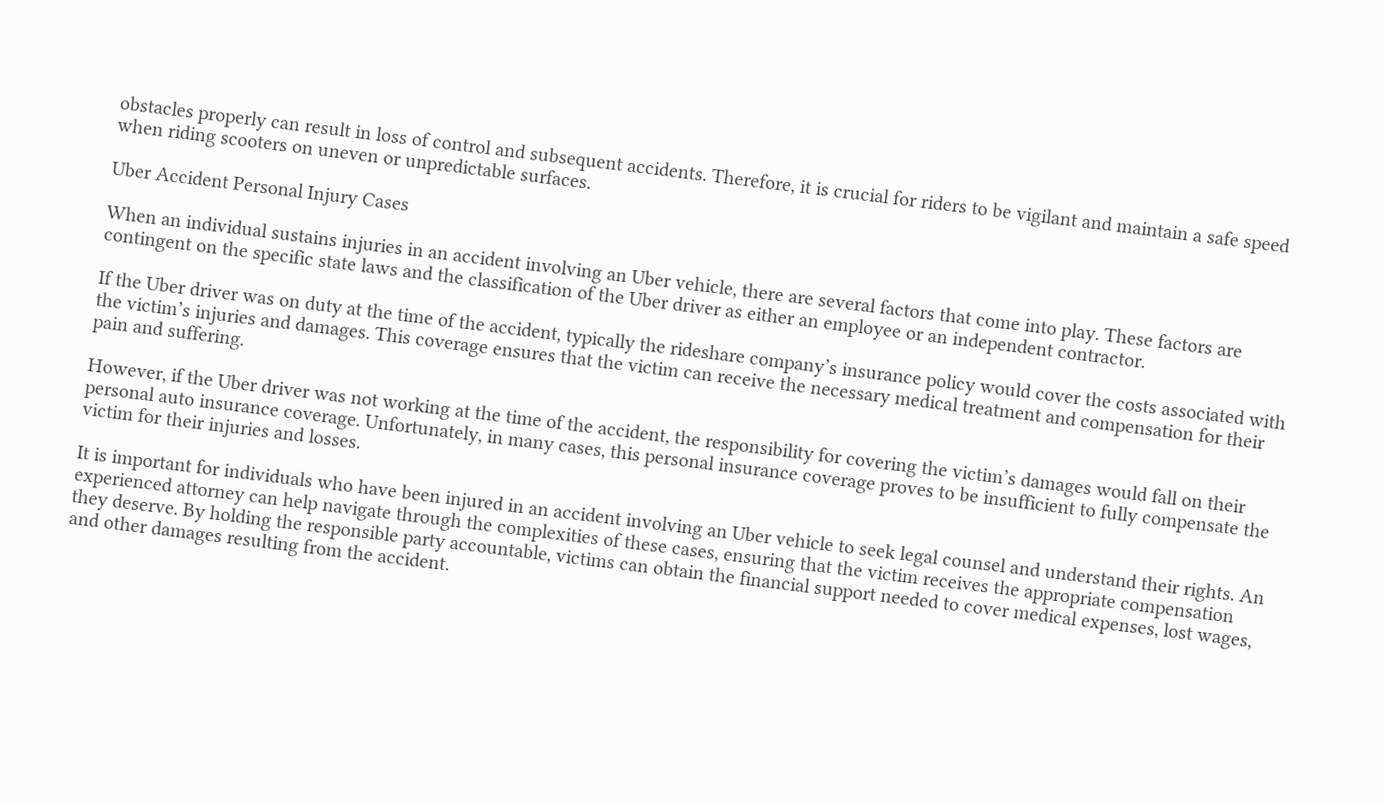obstacles properly can result in loss of control and subsequent accidents. Therefore, it is crucial for riders to be vigilant and maintain a safe speed when riding scooters on uneven or unpredictable surfaces.

Uber Accident Personal Injury Cases

When an individual sustains injuries in an accident involving an Uber vehicle, there are several factors that come into play. These factors are contingent on the specific state laws and the classification of the Uber driver as either an employee or an independent contractor.

If the Uber driver was on duty at the time of the accident, typically the rideshare company’s insurance policy would cover the costs associated with the victim’s injuries and damages. This coverage ensures that the victim can receive the necessary medical treatment and compensation for their pain and suffering.

However, if the Uber driver was not working at the time of the accident, the responsibility for covering the victim’s damages would fall on their personal auto insurance coverage. Unfortunately, in many cases, this personal insurance coverage proves to be insufficient to fully compensate the victim for their injuries and losses.

It is important for individuals who have been injured in an accident involving an Uber vehicle to seek legal counsel and understand their rights. An experienced attorney can help navigate through the complexities of these cases, ensuring that the victim receives the appropriate compensation they deserve. By holding the responsible party accountable, victims can obtain the financial support needed to cover medical expenses, lost wages, and other damages resulting from the accident.